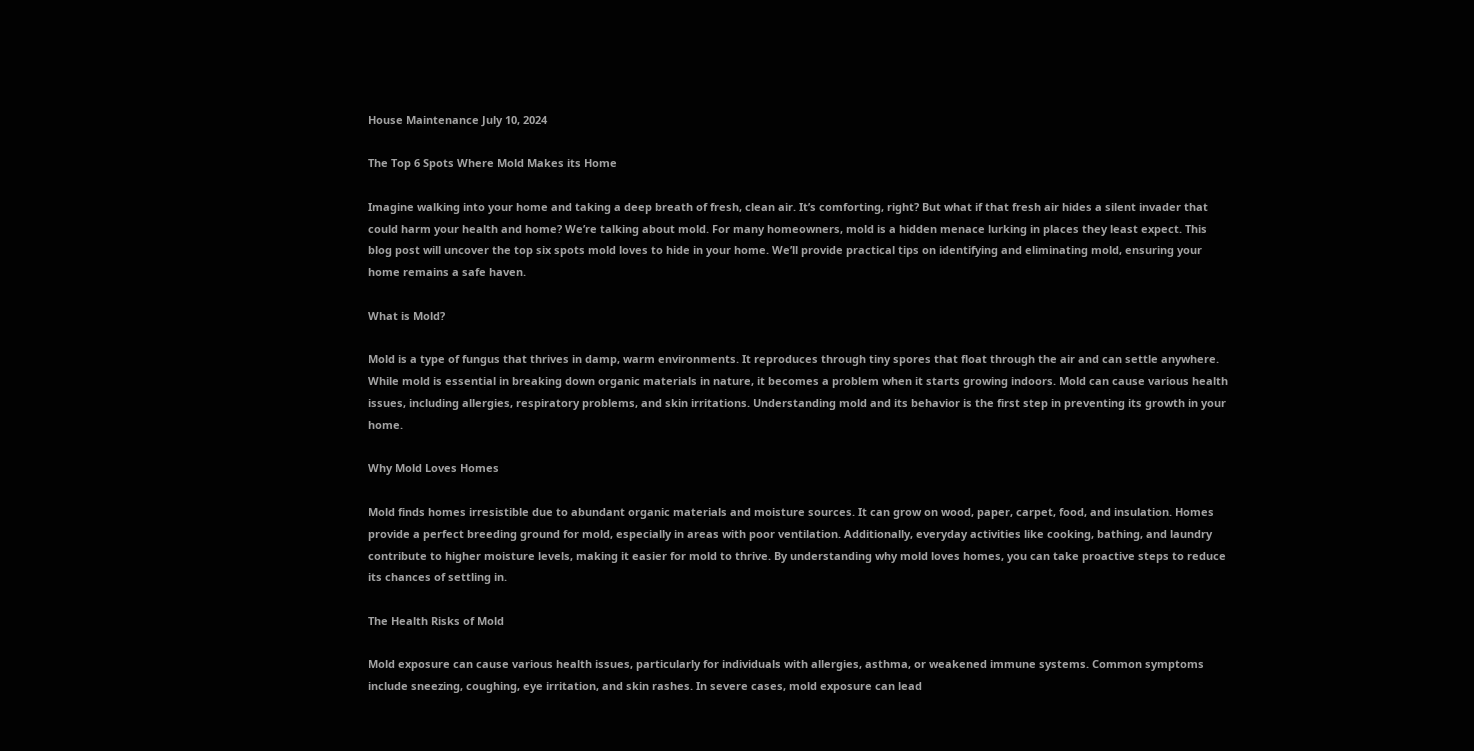House Maintenance July 10, 2024

The Top 6 Spots Where Mold Makes its Home

Imagine walking into your home and taking a deep breath of fresh, clean air. It’s comforting, right? But what if that fresh air hides a silent invader that could harm your health and home? We’re talking about mold. For many homeowners, mold is a hidden menace lurking in places they least expect. This blog post will uncover the top six spots mold loves to hide in your home. We’ll provide practical tips on identifying and eliminating mold, ensuring your home remains a safe haven.

What is Mold?

Mold is a type of fungus that thrives in damp, warm environments. It reproduces through tiny spores that float through the air and can settle anywhere. While mold is essential in breaking down organic materials in nature, it becomes a problem when it starts growing indoors. Mold can cause various health issues, including allergies, respiratory problems, and skin irritations. Understanding mold and its behavior is the first step in preventing its growth in your home.

Why Mold Loves Homes

Mold finds homes irresistible due to abundant organic materials and moisture sources. It can grow on wood, paper, carpet, food, and insulation. Homes provide a perfect breeding ground for mold, especially in areas with poor ventilation. Additionally, everyday activities like cooking, bathing, and laundry contribute to higher moisture levels, making it easier for mold to thrive. By understanding why mold loves homes, you can take proactive steps to reduce its chances of settling in.

The Health Risks of Mold

Mold exposure can cause various health issues, particularly for individuals with allergies, asthma, or weakened immune systems. Common symptoms include sneezing, coughing, eye irritation, and skin rashes. In severe cases, mold exposure can lead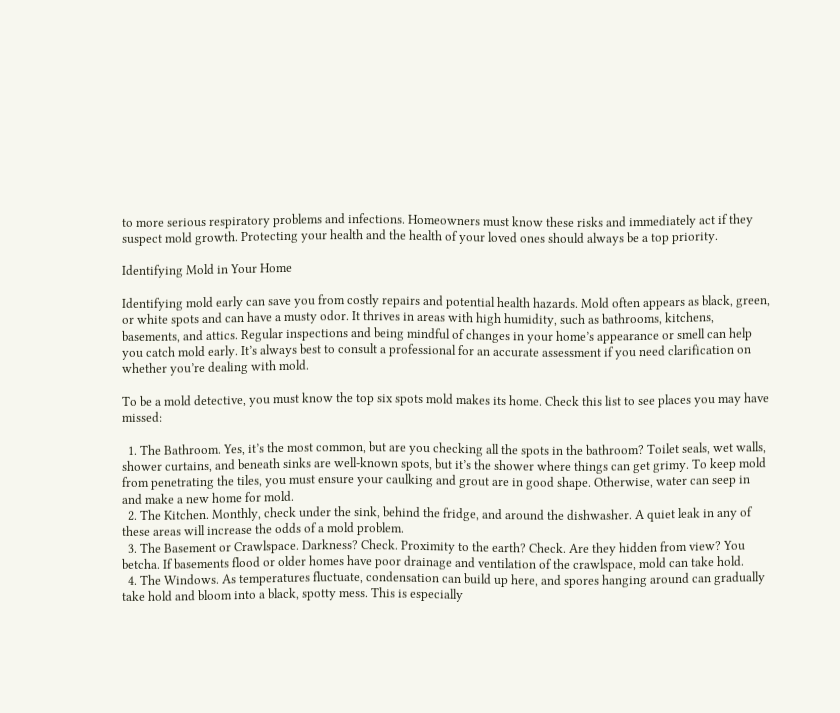to more serious respiratory problems and infections. Homeowners must know these risks and immediately act if they suspect mold growth. Protecting your health and the health of your loved ones should always be a top priority.

Identifying Mold in Your Home

Identifying mold early can save you from costly repairs and potential health hazards. Mold often appears as black, green, or white spots and can have a musty odor. It thrives in areas with high humidity, such as bathrooms, kitchens, basements, and attics. Regular inspections and being mindful of changes in your home’s appearance or smell can help you catch mold early. It’s always best to consult a professional for an accurate assessment if you need clarification on whether you’re dealing with mold.

To be a mold detective, you must know the top six spots mold makes its home. Check this list to see places you may have missed:

  1. The Bathroom. Yes, it’s the most common, but are you checking all the spots in the bathroom? Toilet seals, wet walls, shower curtains, and beneath sinks are well-known spots, but it’s the shower where things can get grimy. To keep mold from penetrating the tiles, you must ensure your caulking and grout are in good shape. Otherwise, water can seep in and make a new home for mold.
  2. The Kitchen. Monthly, check under the sink, behind the fridge, and around the dishwasher. A quiet leak in any of these areas will increase the odds of a mold problem.
  3. The Basement or Crawlspace. Darkness? Check. Proximity to the earth? Check. Are they hidden from view? You betcha. If basements flood or older homes have poor drainage and ventilation of the crawlspace, mold can take hold.
  4. The Windows. As temperatures fluctuate, condensation can build up here, and spores hanging around can gradually take hold and bloom into a black, spotty mess. This is especially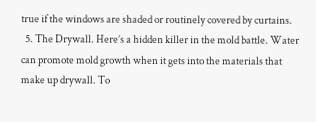true if the windows are shaded or routinely covered by curtains.
  5. The Drywall. Here’s a hidden killer in the mold battle. Water can promote mold growth when it gets into the materials that make up drywall. To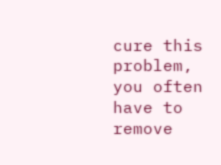cure this problem, you often have to remove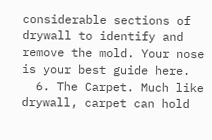considerable sections of drywall to identify and remove the mold. Your nose is your best guide here.
  6. The Carpet. Much like drywall, carpet can hold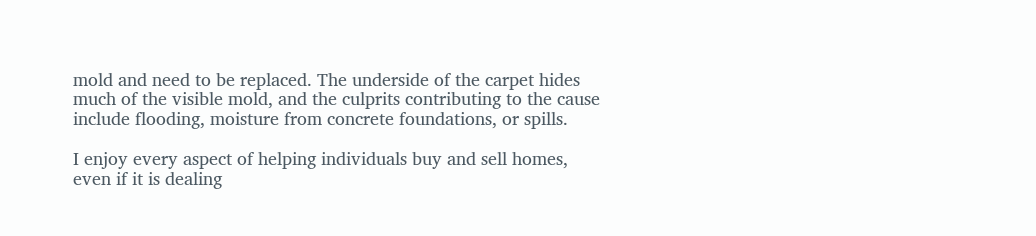mold and need to be replaced. The underside of the carpet hides much of the visible mold, and the culprits contributing to the cause include flooding, moisture from concrete foundations, or spills.

I enjoy every aspect of helping individuals buy and sell homes, even if it is dealing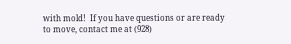with mold!  If you have questions or are ready to move, contact me at (928)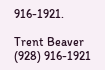916-1921.

Trent Beaver
(928) 916-1921